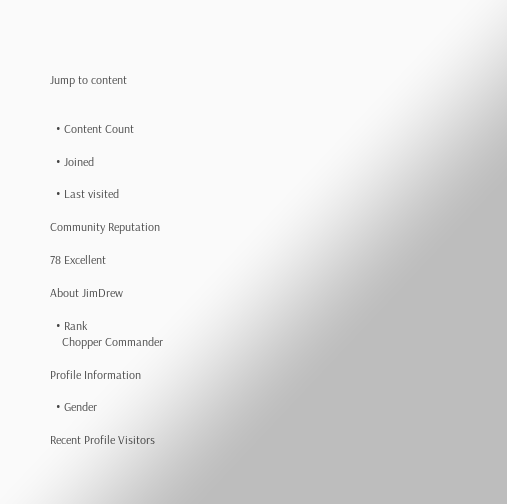Jump to content


  • Content Count

  • Joined

  • Last visited

Community Reputation

78 Excellent

About JimDrew

  • Rank
    Chopper Commander

Profile Information

  • Gender

Recent Profile Visitors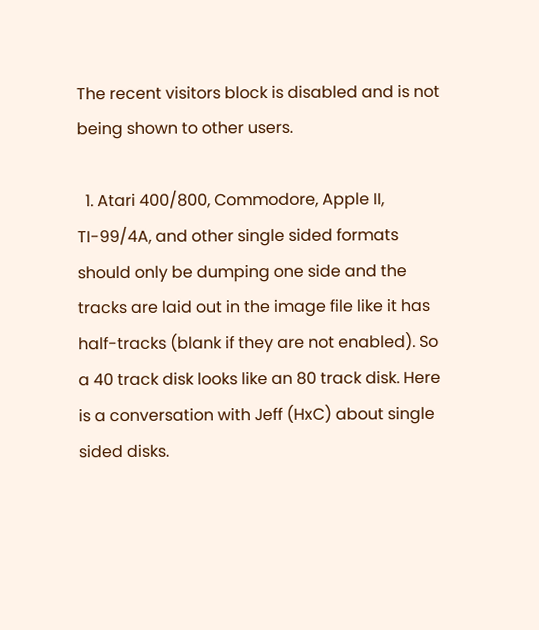The recent visitors block is disabled and is not being shown to other users.

  1. Atari 400/800, Commodore, Apple II, TI-99/4A, and other single sided formats should only be dumping one side and the tracks are laid out in the image file like it has half-tracks (blank if they are not enabled). So a 40 track disk looks like an 80 track disk. Here is a conversation with Jeff (HxC) about single sided disks.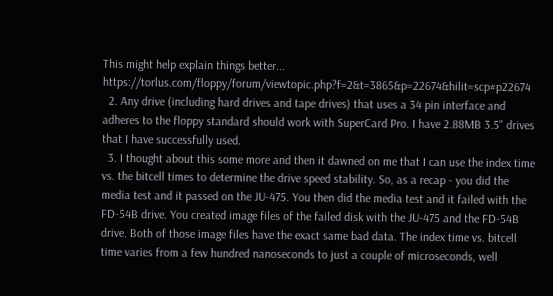This might help explain things better... https://torlus.com/floppy/forum/viewtopic.php?f=2&t=3865&p=22674&hilit=scp#p22674
  2. Any drive (including hard drives and tape drives) that uses a 34 pin interface and adheres to the floppy standard should work with SuperCard Pro. I have 2.88MB 3.5" drives that I have successfully used.
  3. I thought about this some more and then it dawned on me that I can use the index time vs. the bitcell times to determine the drive speed stability. So, as a recap - you did the media test and it passed on the JU-475. You then did the media test and it failed with the FD-54B drive. You created image files of the failed disk with the JU-475 and the FD-54B drive. Both of those image files have the exact same bad data. The index time vs. bitcell time varies from a few hundred nanoseconds to just a couple of microseconds, well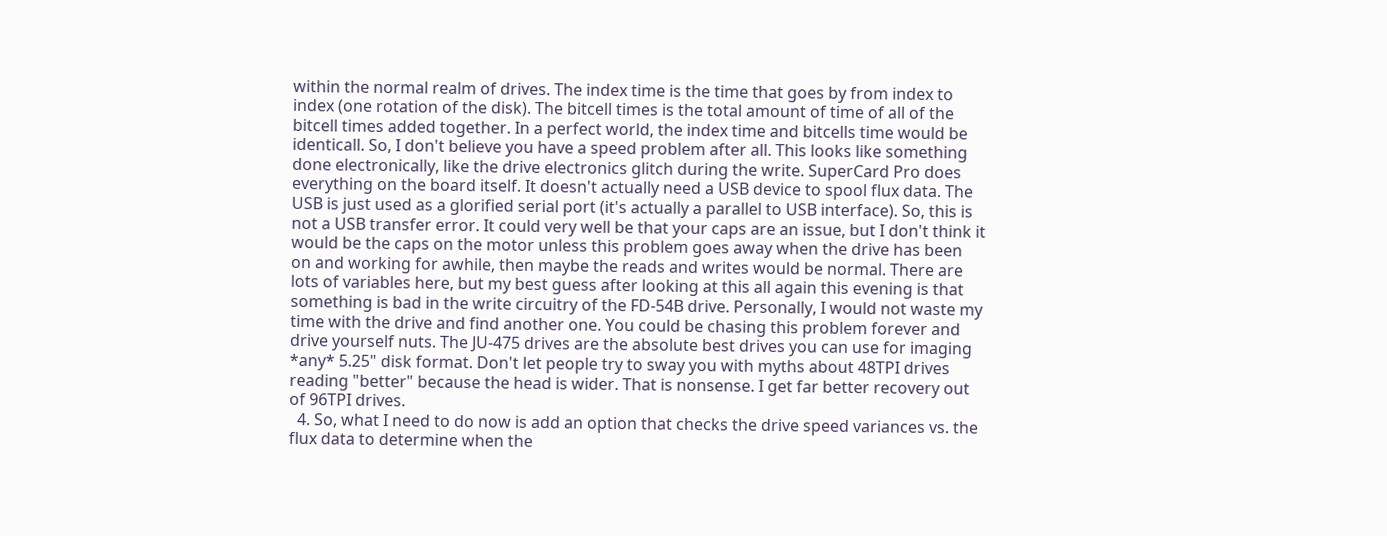within the normal realm of drives. The index time is the time that goes by from index to index (one rotation of the disk). The bitcell times is the total amount of time of all of the bitcell times added together. In a perfect world, the index time and bitcells time would be identicall. So, I don't believe you have a speed problem after all. This looks like something done electronically, like the drive electronics glitch during the write. SuperCard Pro does everything on the board itself. It doesn't actually need a USB device to spool flux data. The USB is just used as a glorified serial port (it's actually a parallel to USB interface). So, this is not a USB transfer error. It could very well be that your caps are an issue, but I don't think it would be the caps on the motor unless this problem goes away when the drive has been on and working for awhile, then maybe the reads and writes would be normal. There are lots of variables here, but my best guess after looking at this all again this evening is that something is bad in the write circuitry of the FD-54B drive. Personally, I would not waste my time with the drive and find another one. You could be chasing this problem forever and drive yourself nuts. The JU-475 drives are the absolute best drives you can use for imaging *any* 5.25" disk format. Don't let people try to sway you with myths about 48TPI drives reading "better" because the head is wider. That is nonsense. I get far better recovery out of 96TPI drives.
  4. So, what I need to do now is add an option that checks the drive speed variances vs. the flux data to determine when the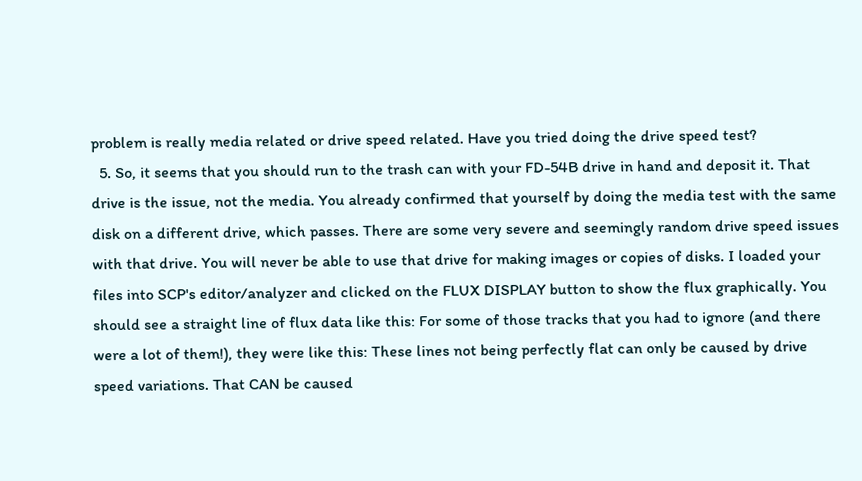problem is really media related or drive speed related. Have you tried doing the drive speed test?
  5. So, it seems that you should run to the trash can with your FD-54B drive in hand and deposit it. That drive is the issue, not the media. You already confirmed that yourself by doing the media test with the same disk on a different drive, which passes. There are some very severe and seemingly random drive speed issues with that drive. You will never be able to use that drive for making images or copies of disks. I loaded your files into SCP's editor/analyzer and clicked on the FLUX DISPLAY button to show the flux graphically. You should see a straight line of flux data like this: For some of those tracks that you had to ignore (and there were a lot of them!), they were like this: These lines not being perfectly flat can only be caused by drive speed variations. That CAN be caused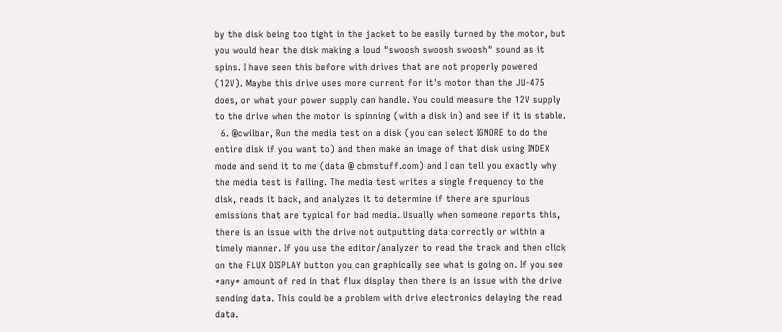by the disk being too tight in the jacket to be easily turned by the motor, but you would hear the disk making a loud "swoosh swoosh swoosh" sound as it spins. I have seen this before with drives that are not properly powered (12V). Maybe this drive uses more current for it's motor than the JU-475 does, or what your power supply can handle. You could measure the 12V supply to the drive when the motor is spinning (with a disk in) and see if it is stable.
  6. @cwilbar, Run the media test on a disk (you can select IGNORE to do the entire disk if you want to) and then make an image of that disk using INDEX mode and send it to me (data @ cbmstuff.com) and I can tell you exactly why the media test is failing. The media test writes a single frequency to the disk, reads it back, and analyzes it to determine if there are spurious emissions that are typical for bad media. Usually when someone reports this, there is an issue with the drive not outputting data correctly or within a timely manner. If you use the editor/analyzer to read the track and then click on the FLUX DISPLAY button you can graphically see what is going on. If you see *any* amount of red in that flux display then there is an issue with the drive sending data. This could be a problem with drive electronics delaying the read data.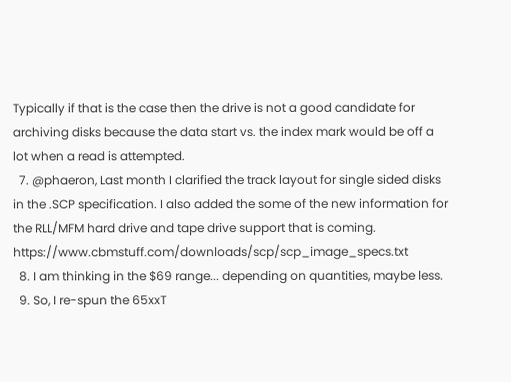Typically if that is the case then the drive is not a good candidate for archiving disks because the data start vs. the index mark would be off a lot when a read is attempted.
  7. @phaeron, Last month I clarified the track layout for single sided disks in the .SCP specification. I also added the some of the new information for the RLL/MFM hard drive and tape drive support that is coming. https://www.cbmstuff.com/downloads/scp/scp_image_specs.txt
  8. I am thinking in the $69 range... depending on quantities, maybe less.
  9. So, I re-spun the 65xxT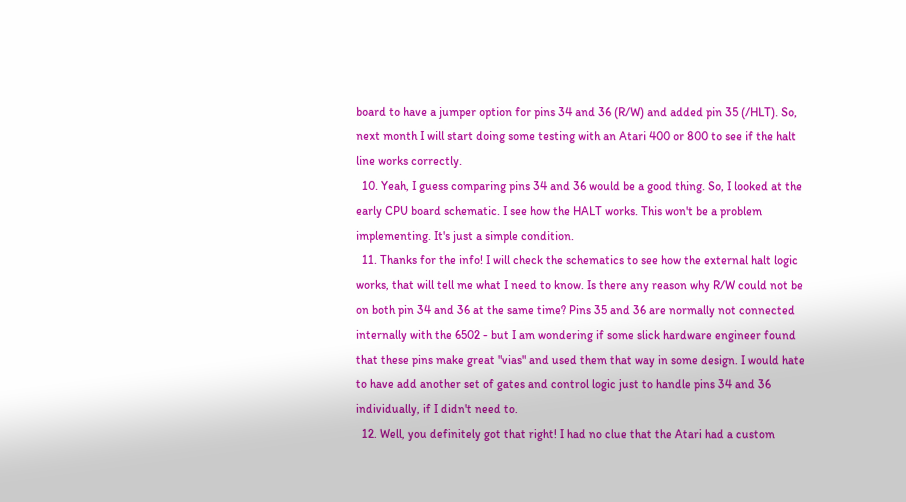board to have a jumper option for pins 34 and 36 (R/W) and added pin 35 (/HLT). So, next month I will start doing some testing with an Atari 400 or 800 to see if the halt line works correctly.
  10. Yeah, I guess comparing pins 34 and 36 would be a good thing. So, I looked at the early CPU board schematic. I see how the HALT works. This won't be a problem implementing. It's just a simple condition.
  11. Thanks for the info! I will check the schematics to see how the external halt logic works, that will tell me what I need to know. Is there any reason why R/W could not be on both pin 34 and 36 at the same time? Pins 35 and 36 are normally not connected internally with the 6502 - but I am wondering if some slick hardware engineer found that these pins make great "vias" and used them that way in some design. I would hate to have add another set of gates and control logic just to handle pins 34 and 36 individually, if I didn't need to.
  12. Well, you definitely got that right! I had no clue that the Atari had a custom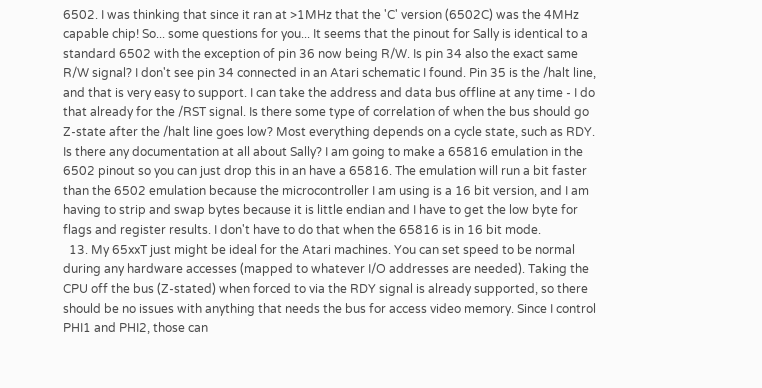6502. I was thinking that since it ran at >1MHz that the 'C' version (6502C) was the 4MHz capable chip! So... some questions for you... It seems that the pinout for Sally is identical to a standard 6502 with the exception of pin 36 now being R/W. Is pin 34 also the exact same R/W signal? I don't see pin 34 connected in an Atari schematic I found. Pin 35 is the /halt line, and that is very easy to support. I can take the address and data bus offline at any time - I do that already for the /RST signal. Is there some type of correlation of when the bus should go Z-state after the /halt line goes low? Most everything depends on a cycle state, such as RDY. Is there any documentation at all about Sally? I am going to make a 65816 emulation in the 6502 pinout so you can just drop this in an have a 65816. The emulation will run a bit faster than the 6502 emulation because the microcontroller I am using is a 16 bit version, and I am having to strip and swap bytes because it is little endian and I have to get the low byte for flags and register results. I don't have to do that when the 65816 is in 16 bit mode.
  13. My 65xxT just might be ideal for the Atari machines. You can set speed to be normal during any hardware accesses (mapped to whatever I/O addresses are needed). Taking the CPU off the bus (Z-stated) when forced to via the RDY signal is already supported, so there should be no issues with anything that needs the bus for access video memory. Since I control PHI1 and PHI2, those can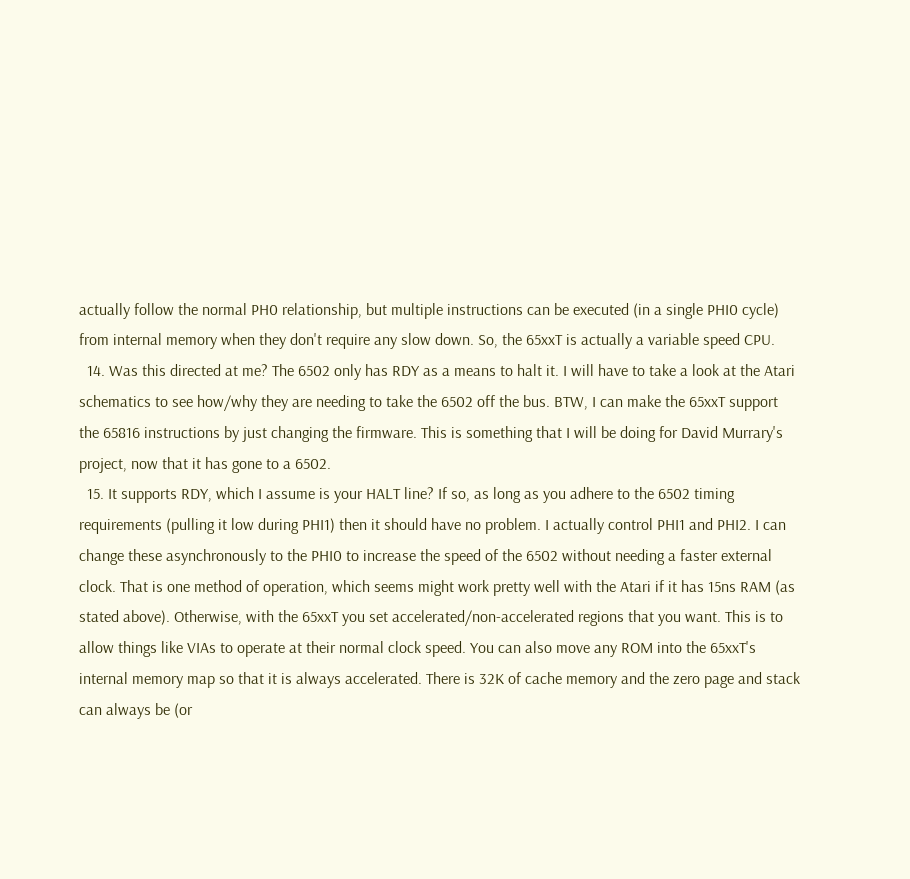actually follow the normal PH0 relationship, but multiple instructions can be executed (in a single PHI0 cycle) from internal memory when they don't require any slow down. So, the 65xxT is actually a variable speed CPU.
  14. Was this directed at me? The 6502 only has RDY as a means to halt it. I will have to take a look at the Atari schematics to see how/why they are needing to take the 6502 off the bus. BTW, I can make the 65xxT support the 65816 instructions by just changing the firmware. This is something that I will be doing for David Murrary's project, now that it has gone to a 6502.
  15. It supports RDY, which I assume is your HALT line? If so, as long as you adhere to the 6502 timing requirements (pulling it low during PHI1) then it should have no problem. I actually control PHI1 and PHI2. I can change these asynchronously to the PHI0 to increase the speed of the 6502 without needing a faster external clock. That is one method of operation, which seems might work pretty well with the Atari if it has 15ns RAM (as stated above). Otherwise, with the 65xxT you set accelerated/non-accelerated regions that you want. This is to allow things like VIAs to operate at their normal clock speed. You can also move any ROM into the 65xxT's internal memory map so that it is always accelerated. There is 32K of cache memory and the zero page and stack can always be (or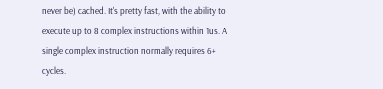never be) cached. It's pretty fast, with the ability to execute up to 8 complex instructions within 1us. A single complex instruction normally requires 6+ cycles.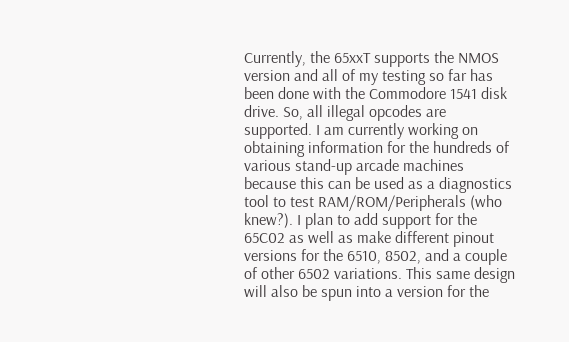Currently, the 65xxT supports the NMOS version and all of my testing so far has been done with the Commodore 1541 disk drive. So, all illegal opcodes are supported. I am currently working on obtaining information for the hundreds of various stand-up arcade machines because this can be used as a diagnostics tool to test RAM/ROM/Peripherals (who knew?). I plan to add support for the 65C02 as well as make different pinout versions for the 6510, 8502, and a couple of other 6502 variations. This same design will also be spun into a version for the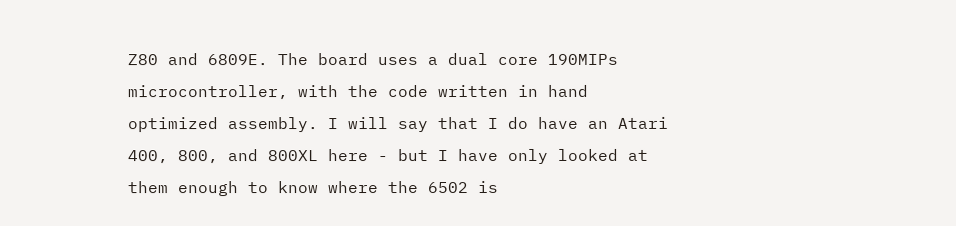Z80 and 6809E. The board uses a dual core 190MIPs microcontroller, with the code written in hand optimized assembly. I will say that I do have an Atari 400, 800, and 800XL here - but I have only looked at them enough to know where the 6502 is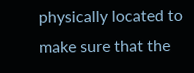physically located to make sure that the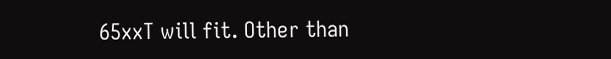65xxT will fit. Other than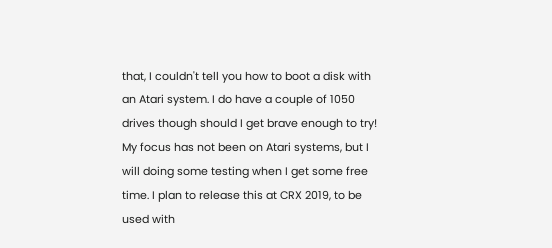that, I couldn't tell you how to boot a disk with an Atari system. I do have a couple of 1050 drives though should I get brave enough to try! My focus has not been on Atari systems, but I will doing some testing when I get some free time. I plan to release this at CRX 2019, to be used with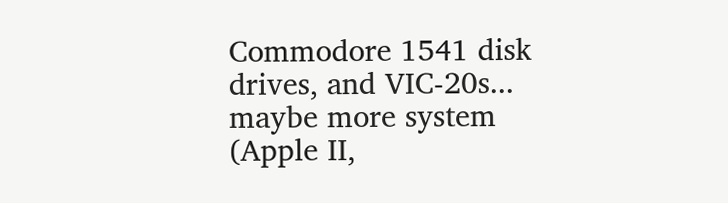Commodore 1541 disk drives, and VIC-20s... maybe more system (Apple II,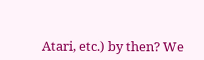Atari, etc.) by then? We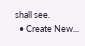shall see.
  • Create New...